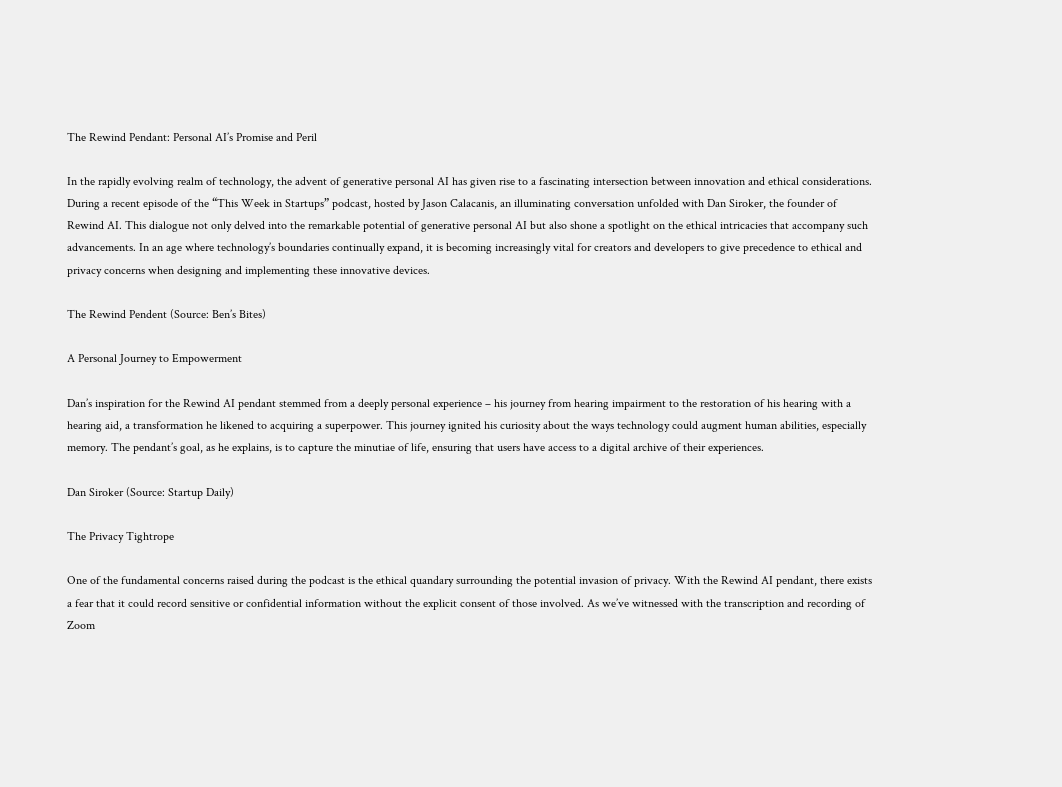The Rewind Pendant: Personal AI’s Promise and Peril

In the rapidly evolving realm of technology, the advent of generative personal AI has given rise to a fascinating intersection between innovation and ethical considerations. During a recent episode of the “This Week in Startups” podcast, hosted by Jason Calacanis, an illuminating conversation unfolded with Dan Siroker, the founder of Rewind AI. This dialogue not only delved into the remarkable potential of generative personal AI but also shone a spotlight on the ethical intricacies that accompany such advancements. In an age where technology’s boundaries continually expand, it is becoming increasingly vital for creators and developers to give precedence to ethical and privacy concerns when designing and implementing these innovative devices.

The Rewind Pendent (Source: Ben’s Bites)

A Personal Journey to Empowerment

Dan’s inspiration for the Rewind AI pendant stemmed from a deeply personal experience – his journey from hearing impairment to the restoration of his hearing with a hearing aid, a transformation he likened to acquiring a superpower. This journey ignited his curiosity about the ways technology could augment human abilities, especially memory. The pendant’s goal, as he explains, is to capture the minutiae of life, ensuring that users have access to a digital archive of their experiences.

Dan Siroker (Source: Startup Daily)

The Privacy Tightrope

One of the fundamental concerns raised during the podcast is the ethical quandary surrounding the potential invasion of privacy. With the Rewind AI pendant, there exists a fear that it could record sensitive or confidential information without the explicit consent of those involved. As we’ve witnessed with the transcription and recording of Zoom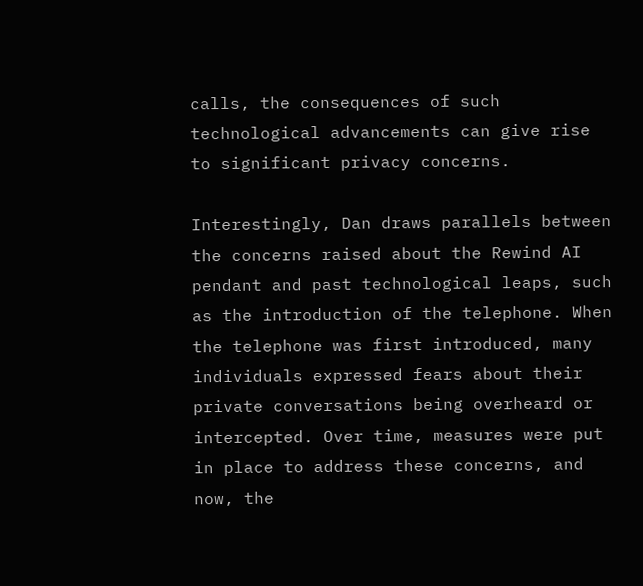calls, the consequences of such technological advancements can give rise to significant privacy concerns.

Interestingly, Dan draws parallels between the concerns raised about the Rewind AI pendant and past technological leaps, such as the introduction of the telephone. When the telephone was first introduced, many individuals expressed fears about their private conversations being overheard or intercepted. Over time, measures were put in place to address these concerns, and now, the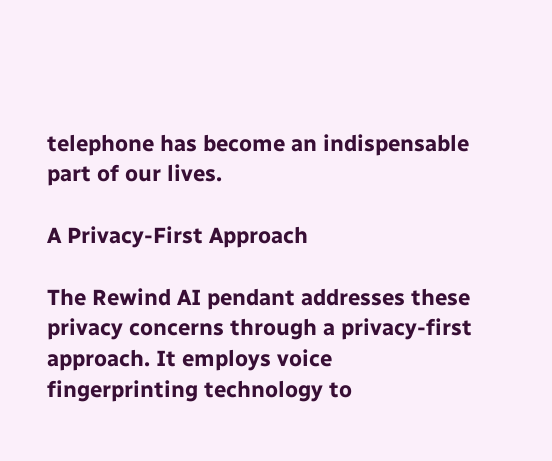telephone has become an indispensable part of our lives.

A Privacy-First Approach

The Rewind AI pendant addresses these privacy concerns through a privacy-first approach. It employs voice fingerprinting technology to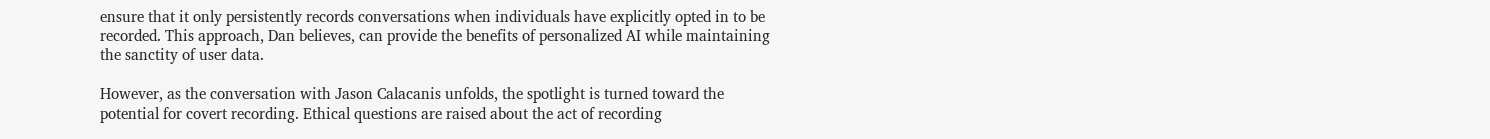ensure that it only persistently records conversations when individuals have explicitly opted in to be recorded. This approach, Dan believes, can provide the benefits of personalized AI while maintaining the sanctity of user data.

However, as the conversation with Jason Calacanis unfolds, the spotlight is turned toward the potential for covert recording. Ethical questions are raised about the act of recording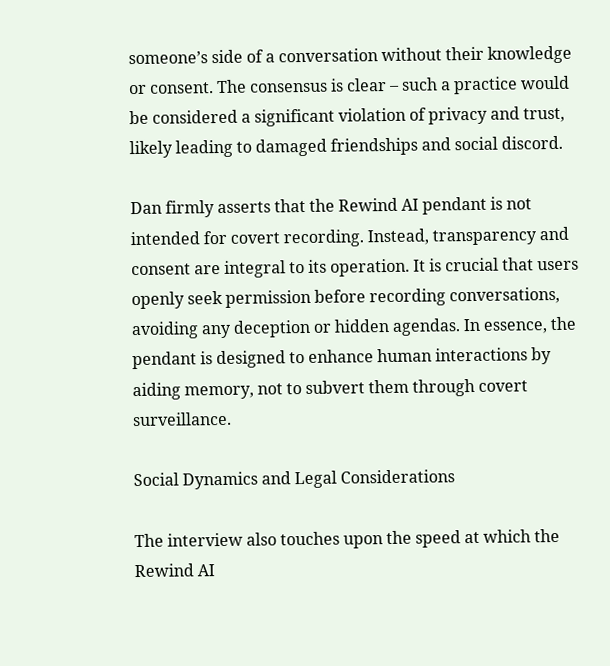someone’s side of a conversation without their knowledge or consent. The consensus is clear – such a practice would be considered a significant violation of privacy and trust, likely leading to damaged friendships and social discord.

Dan firmly asserts that the Rewind AI pendant is not intended for covert recording. Instead, transparency and consent are integral to its operation. It is crucial that users openly seek permission before recording conversations, avoiding any deception or hidden agendas. In essence, the pendant is designed to enhance human interactions by aiding memory, not to subvert them through covert surveillance.

Social Dynamics and Legal Considerations

The interview also touches upon the speed at which the Rewind AI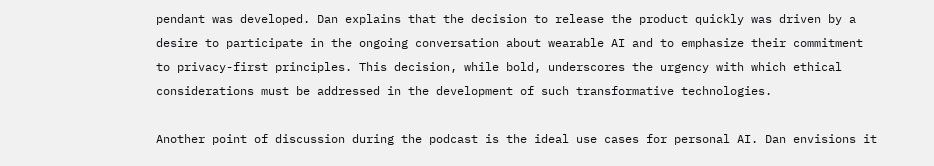pendant was developed. Dan explains that the decision to release the product quickly was driven by a desire to participate in the ongoing conversation about wearable AI and to emphasize their commitment to privacy-first principles. This decision, while bold, underscores the urgency with which ethical considerations must be addressed in the development of such transformative technologies.

Another point of discussion during the podcast is the ideal use cases for personal AI. Dan envisions it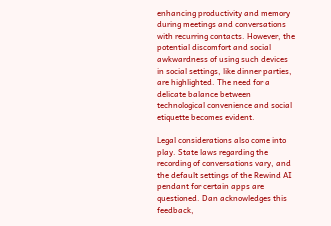enhancing productivity and memory during meetings and conversations with recurring contacts. However, the potential discomfort and social awkwardness of using such devices in social settings, like dinner parties, are highlighted. The need for a delicate balance between technological convenience and social etiquette becomes evident.

Legal considerations also come into play. State laws regarding the recording of conversations vary, and the default settings of the Rewind AI pendant for certain apps are questioned. Dan acknowledges this feedback,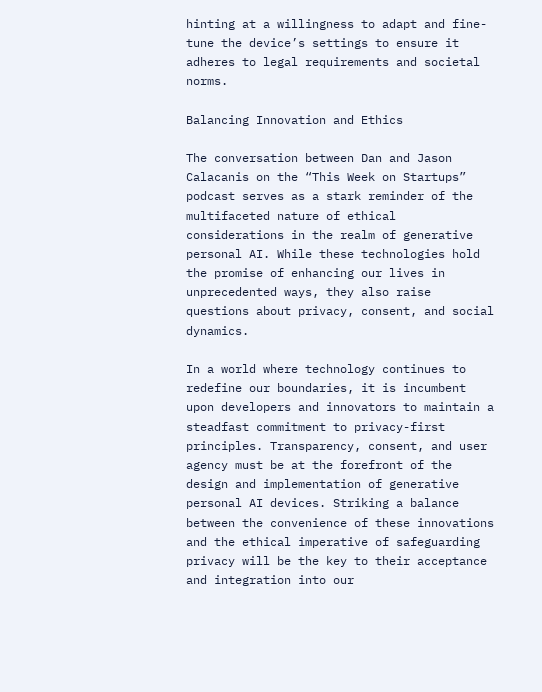hinting at a willingness to adapt and fine-tune the device’s settings to ensure it adheres to legal requirements and societal norms.

Balancing Innovation and Ethics

The conversation between Dan and Jason Calacanis on the “This Week on Startups” podcast serves as a stark reminder of the multifaceted nature of ethical considerations in the realm of generative personal AI. While these technologies hold the promise of enhancing our lives in unprecedented ways, they also raise questions about privacy, consent, and social dynamics.

In a world where technology continues to redefine our boundaries, it is incumbent upon developers and innovators to maintain a steadfast commitment to privacy-first principles. Transparency, consent, and user agency must be at the forefront of the design and implementation of generative personal AI devices. Striking a balance between the convenience of these innovations and the ethical imperative of safeguarding privacy will be the key to their acceptance and integration into our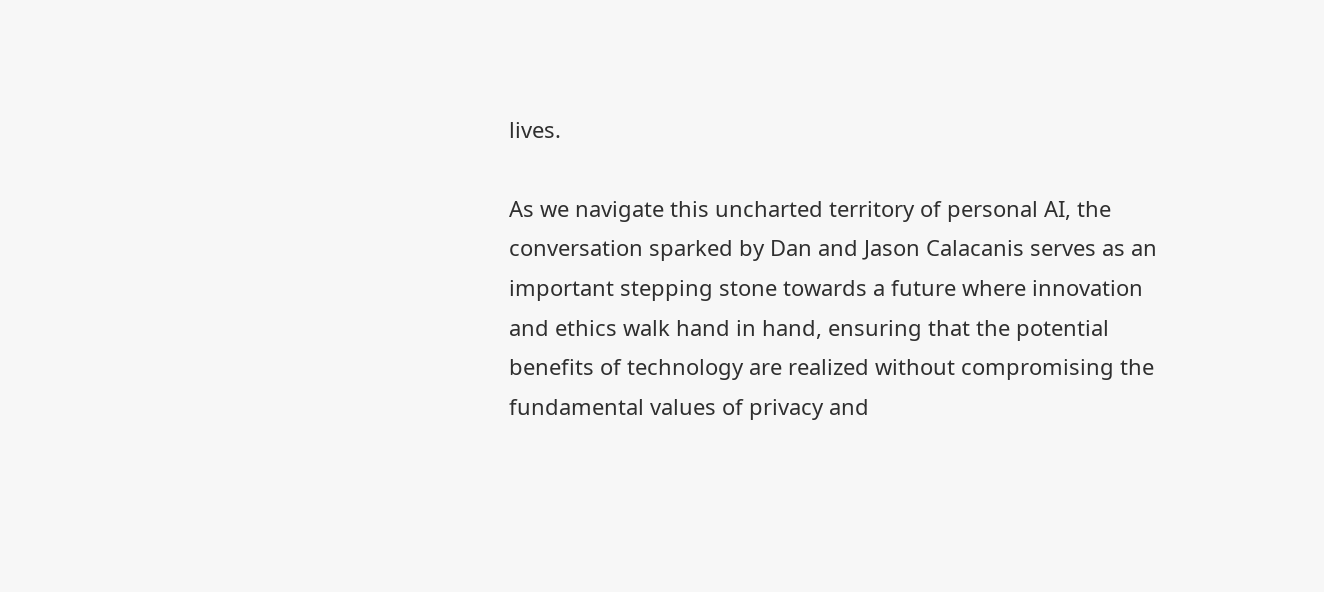lives.

As we navigate this uncharted territory of personal AI, the conversation sparked by Dan and Jason Calacanis serves as an important stepping stone towards a future where innovation and ethics walk hand in hand, ensuring that the potential benefits of technology are realized without compromising the fundamental values of privacy and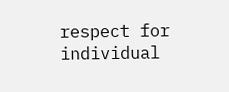respect for individual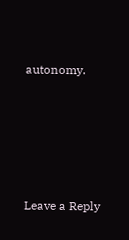autonomy.





Leave a Reply